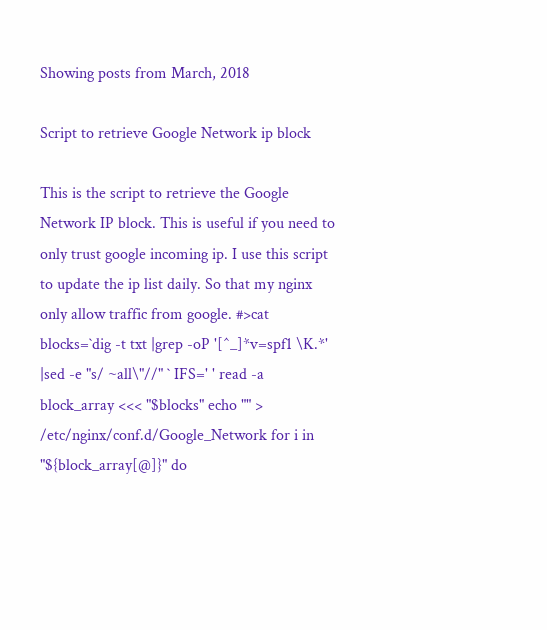Showing posts from March, 2018

Script to retrieve Google Network ip block

This is the script to retrieve the Google Network IP block. This is useful if you need to only trust google incoming ip. I use this script to update the ip list daily. So that my nginx only allow traffic from google. #>cat blocks=`dig -t txt |grep -oP '[^_]*v=spf1 \K.*' |sed -e "s/ ~all\"//" ` IFS=' ' read -a block_array <<< "$blocks" echo "" > /etc/nginx/conf.d/Google_Network for i in "${block_array[@]}" do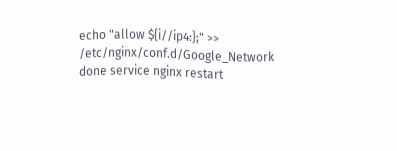echo "allow ${i//ip4:};" >> /etc/nginx/conf.d/Google_Network done service nginx restart